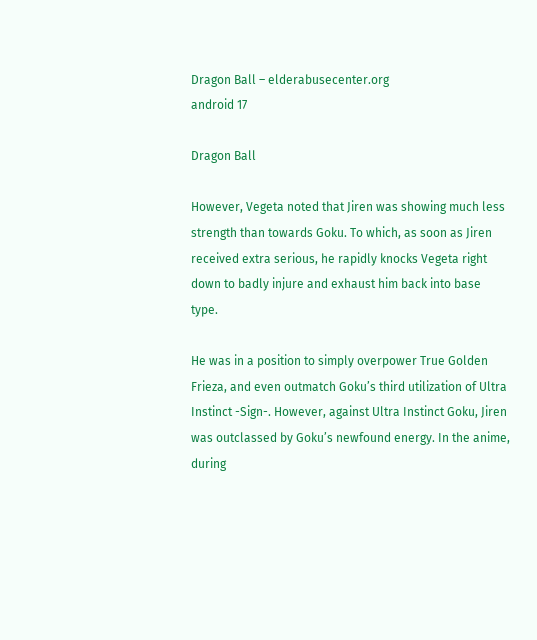Dragon Ball – elderabusecenter.org
android 17

Dragon Ball

However, Vegeta noted that Jiren was showing much less strength than towards Goku. To which, as soon as Jiren received extra serious, he rapidly knocks Vegeta right down to badly injure and exhaust him back into base type.

He was in a position to simply overpower True Golden Frieza, and even outmatch Goku’s third utilization of Ultra Instinct -Sign-. However, against Ultra Instinct Goku, Jiren was outclassed by Goku’s newfound energy. In the anime, during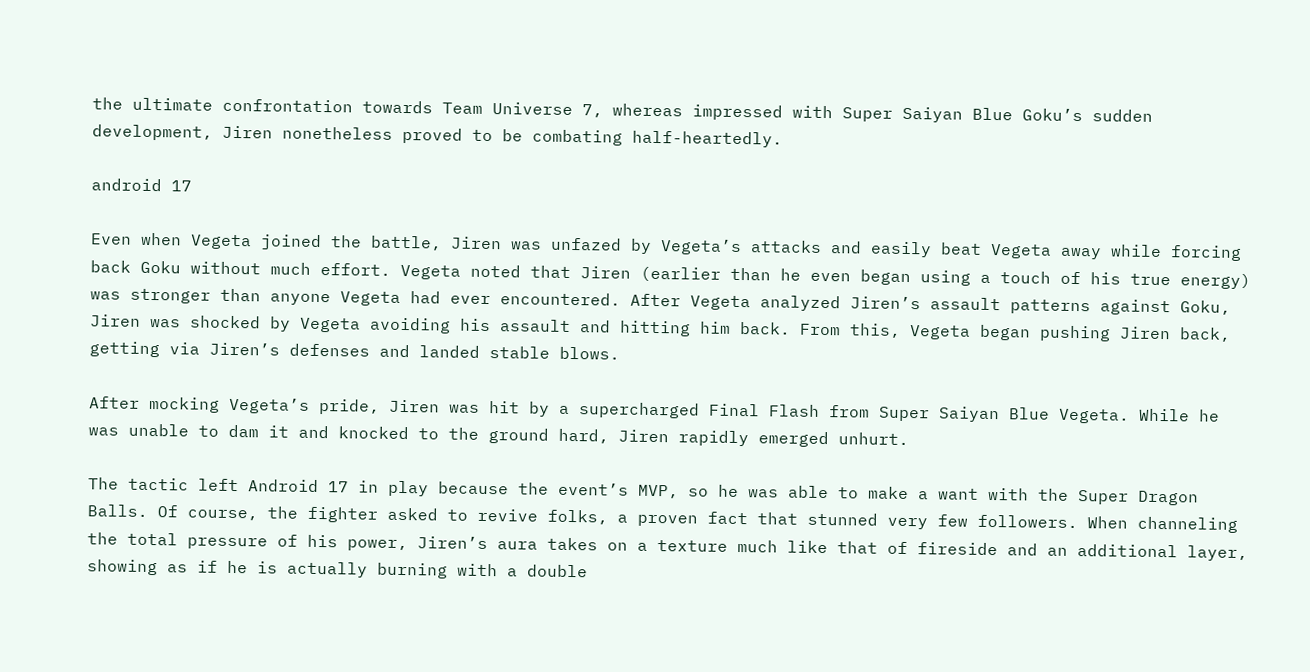the ultimate confrontation towards Team Universe 7, whereas impressed with Super Saiyan Blue Goku’s sudden development, Jiren nonetheless proved to be combating half-heartedly.

android 17

Even when Vegeta joined the battle, Jiren was unfazed by Vegeta’s attacks and easily beat Vegeta away while forcing back Goku without much effort. Vegeta noted that Jiren (earlier than he even began using a touch of his true energy) was stronger than anyone Vegeta had ever encountered. After Vegeta analyzed Jiren’s assault patterns against Goku, Jiren was shocked by Vegeta avoiding his assault and hitting him back. From this, Vegeta began pushing Jiren back, getting via Jiren’s defenses and landed stable blows.

After mocking Vegeta’s pride, Jiren was hit by a supercharged Final Flash from Super Saiyan Blue Vegeta. While he was unable to dam it and knocked to the ground hard, Jiren rapidly emerged unhurt.

The tactic left Android 17 in play because the event’s MVP, so he was able to make a want with the Super Dragon Balls. Of course, the fighter asked to revive folks, a proven fact that stunned very few followers. When channeling the total pressure of his power, Jiren’s aura takes on a texture much like that of fireside and an additional layer, showing as if he is actually burning with a double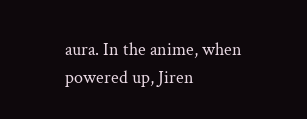aura. In the anime, when powered up, Jiren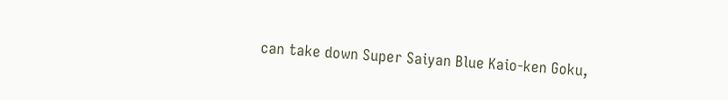can take down Super Saiyan Blue Kaio-ken Goku,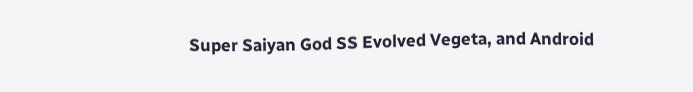Super Saiyan God SS Evolved Vegeta, and Android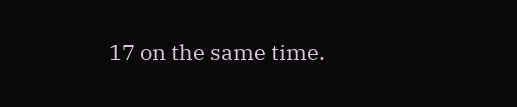17 on the same time.